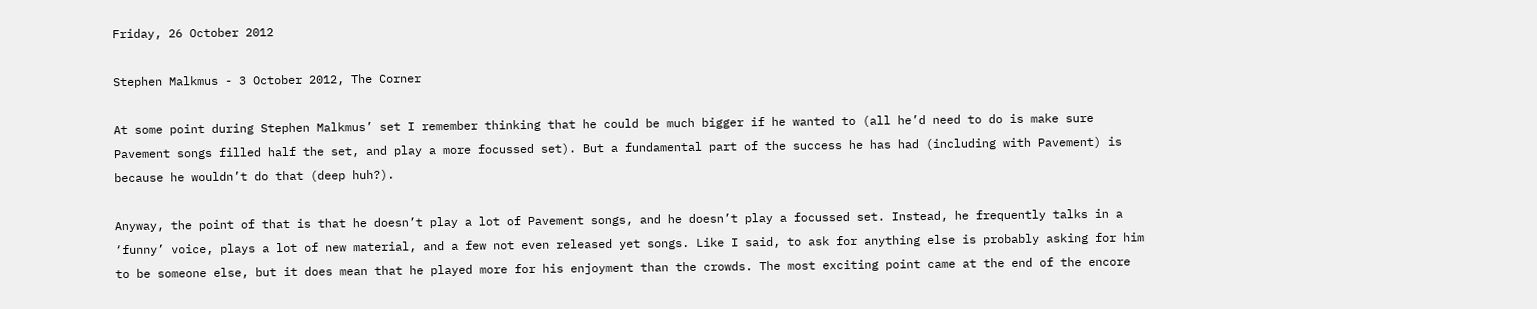Friday, 26 October 2012

Stephen Malkmus - 3 October 2012, The Corner

At some point during Stephen Malkmus’ set I remember thinking that he could be much bigger if he wanted to (all he’d need to do is make sure Pavement songs filled half the set, and play a more focussed set). But a fundamental part of the success he has had (including with Pavement) is because he wouldn’t do that (deep huh?).

Anyway, the point of that is that he doesn’t play a lot of Pavement songs, and he doesn’t play a focussed set. Instead, he frequently talks in a ‘funny’ voice, plays a lot of new material, and a few not even released yet songs. Like I said, to ask for anything else is probably asking for him to be someone else, but it does mean that he played more for his enjoyment than the crowds. The most exciting point came at the end of the encore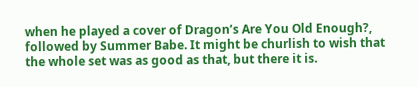when he played a cover of Dragon’s Are You Old Enough?, followed by Summer Babe. It might be churlish to wish that the whole set was as good as that, but there it is.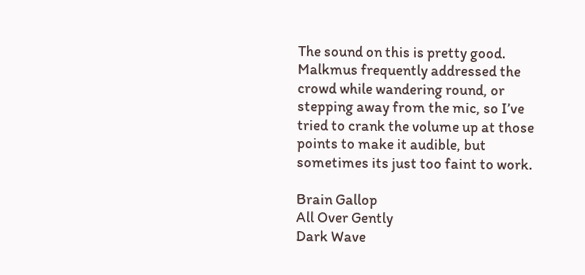The sound on this is pretty good. Malkmus frequently addressed the crowd while wandering round, or stepping away from the mic, so I’ve tried to crank the volume up at those points to make it audible, but sometimes its just too faint to work.

Brain Gallop
All Over Gently
Dark Wave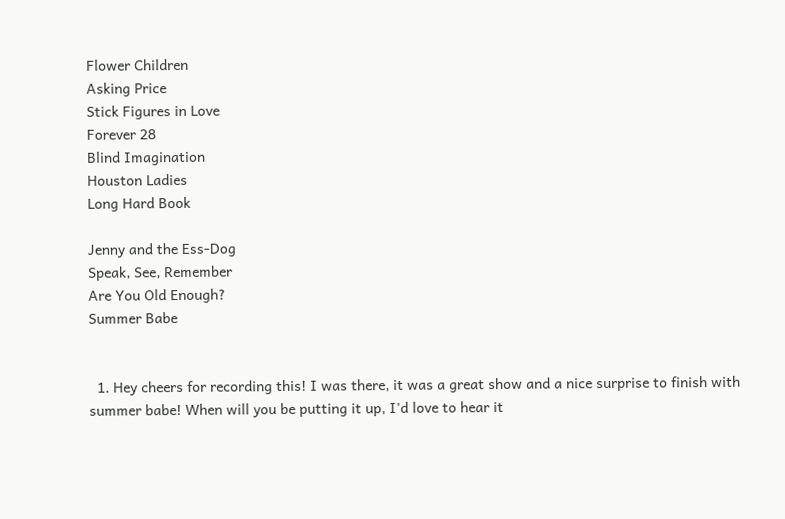Flower Children
Asking Price
Stick Figures in Love
Forever 28
Blind Imagination
Houston Ladies
Long Hard Book

Jenny and the Ess-Dog
Speak, See, Remember
Are You Old Enough?
Summer Babe


  1. Hey cheers for recording this! I was there, it was a great show and a nice surprise to finish with summer babe! When will you be putting it up, I'd love to hear it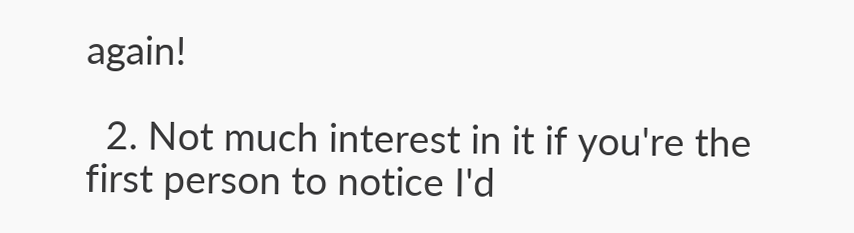again!

  2. Not much interest in it if you're the first person to notice I'd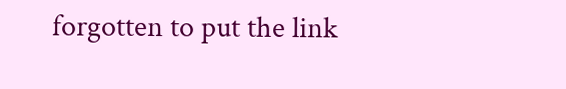forgotten to put the link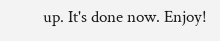up. It's done now. Enjoy!